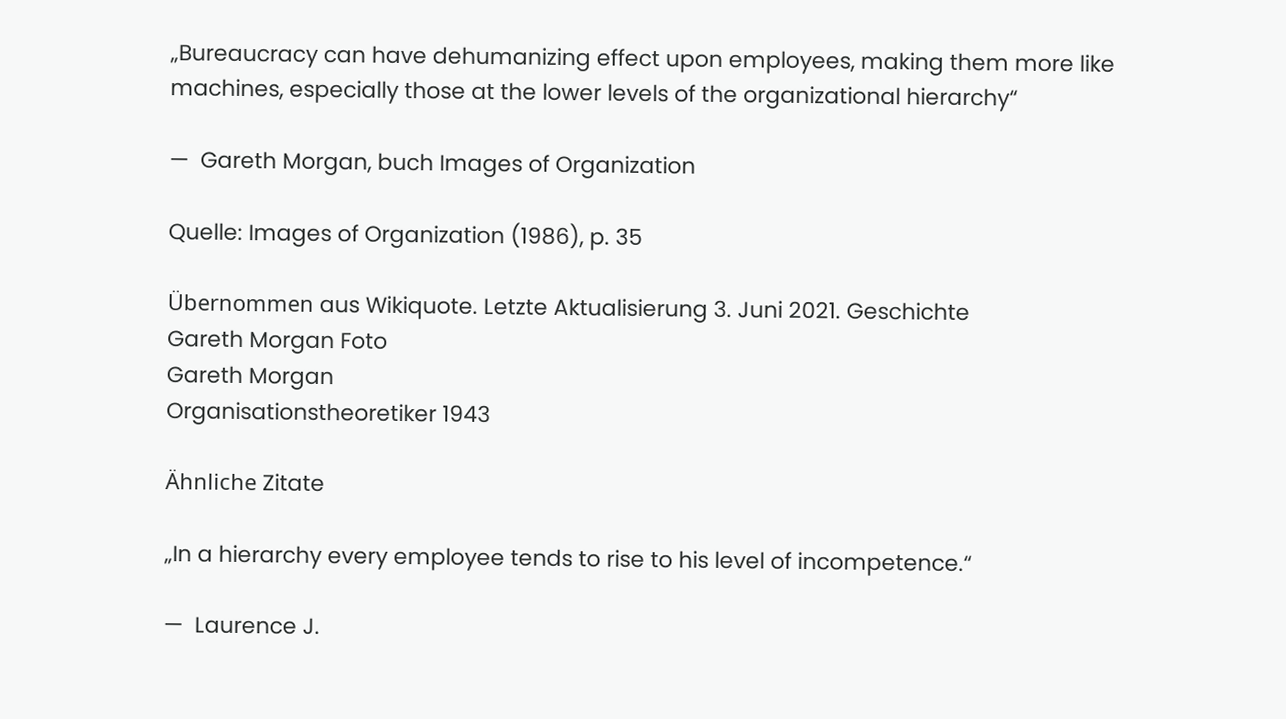„Bureaucracy can have dehumanizing effect upon employees, making them more like machines, especially those at the lower levels of the organizational hierarchy“

—  Gareth Morgan, buch Images of Organization

Quelle: Images of Organization (1986), p. 35

Übernommen aus Wikiquote. Letzte Aktualisierung 3. Juni 2021. Geschichte
Gareth Morgan Foto
Gareth Morgan
Organisationstheoretiker 1943

Ähnliche Zitate

„In a hierarchy every employee tends to rise to his level of incompetence.“

—  Laurence J.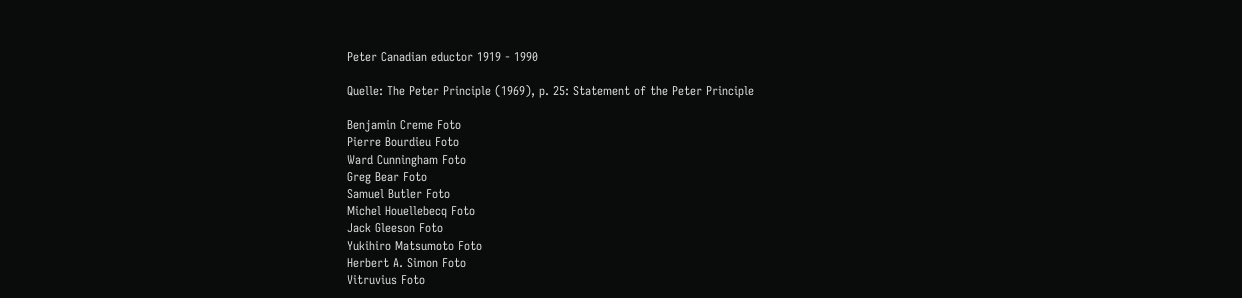Peter Canadian eductor 1919 - 1990

Quelle: The Peter Principle (1969), p. 25: Statement of the Peter Principle

Benjamin Creme Foto
Pierre Bourdieu Foto
Ward Cunningham Foto
Greg Bear Foto
Samuel Butler Foto
Michel Houellebecq Foto
Jack Gleeson Foto
Yukihiro Matsumoto Foto
Herbert A. Simon Foto
Vitruvius Foto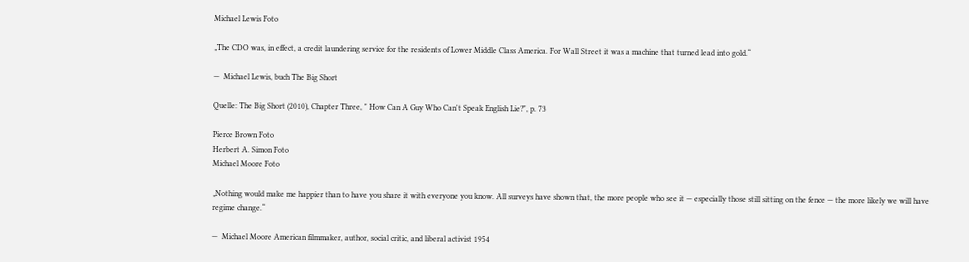Michael Lewis Foto

„The CDO was, in effect, a credit laundering service for the residents of Lower Middle Class America. For Wall Street it was a machine that turned lead into gold.“

—  Michael Lewis, buch The Big Short

Quelle: The Big Short (2010), Chapter Three, " How Can A Guy Who Can't Speak English Lie?", p. 73

Pierce Brown Foto
Herbert A. Simon Foto
Michael Moore Foto

„Nothing would make me happier than to have you share it with everyone you know. All surveys have shown that, the more people who see it — especially those still sitting on the fence — the more likely we will have regime change.“

—  Michael Moore American filmmaker, author, social critic, and liberal activist 1954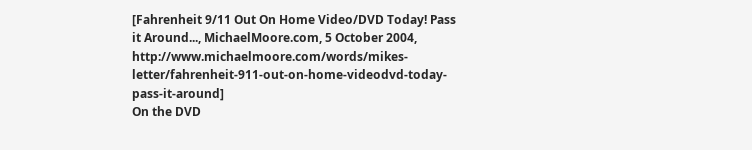[Fahrenheit 9/11 Out On Home Video/DVD Today! Pass it Around..., MichaelMoore.com, 5 October 2004, http://www.michaelmoore.com/words/mikes-letter/fahrenheit-911-out-on-home-videodvd-today-pass-it-around]
On the DVD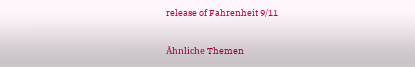release of Fahrenheit 9/11

Ähnliche Themen